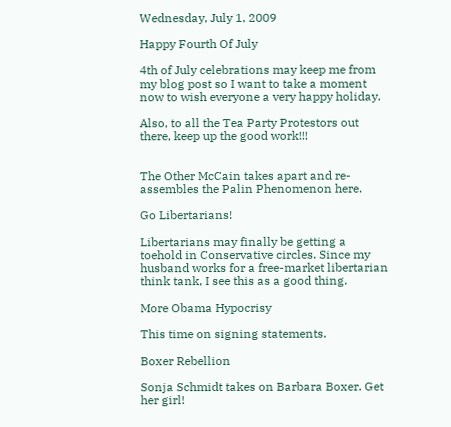Wednesday, July 1, 2009

Happy Fourth Of July

4th of July celebrations may keep me from my blog post so I want to take a moment now to wish everyone a very happy holiday.

Also, to all the Tea Party Protestors out there, keep up the good work!!!


The Other McCain takes apart and re-assembles the Palin Phenomenon here.

Go Libertarians!

Libertarians may finally be getting a toehold in Conservative circles. Since my husband works for a free-market libertarian think tank, I see this as a good thing.

More Obama Hypocrisy

This time on signing statements.

Boxer Rebellion

Sonja Schmidt takes on Barbara Boxer. Get her girl!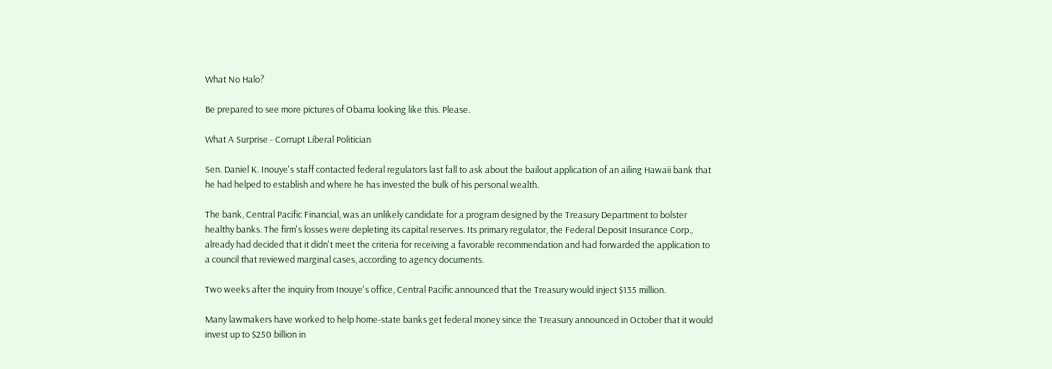What No Halo?

Be prepared to see more pictures of Obama looking like this. Please.

What A Surprise - Corrupt Liberal Politician

Sen. Daniel K. Inouye's staff contacted federal regulators last fall to ask about the bailout application of an ailing Hawaii bank that he had helped to establish and where he has invested the bulk of his personal wealth.

The bank, Central Pacific Financial, was an unlikely candidate for a program designed by the Treasury Department to bolster healthy banks. The firm's losses were depleting its capital reserves. Its primary regulator, the Federal Deposit Insurance Corp., already had decided that it didn't meet the criteria for receiving a favorable recommendation and had forwarded the application to a council that reviewed marginal cases, according to agency documents.

Two weeks after the inquiry from Inouye's office, Central Pacific announced that the Treasury would inject $135 million.

Many lawmakers have worked to help home-state banks get federal money since the Treasury announced in October that it would invest up to $250 billion in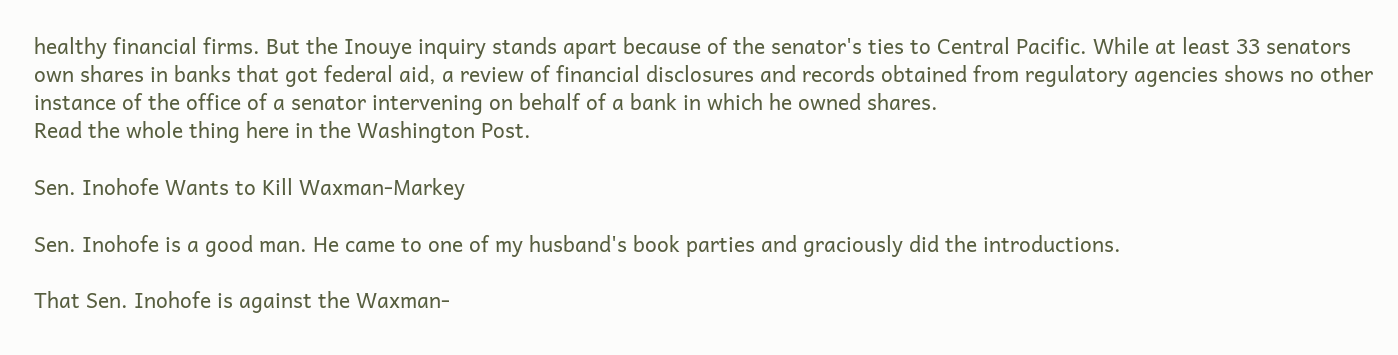healthy financial firms. But the Inouye inquiry stands apart because of the senator's ties to Central Pacific. While at least 33 senators own shares in banks that got federal aid, a review of financial disclosures and records obtained from regulatory agencies shows no other instance of the office of a senator intervening on behalf of a bank in which he owned shares.
Read the whole thing here in the Washington Post.

Sen. Inohofe Wants to Kill Waxman-Markey

Sen. Inohofe is a good man. He came to one of my husband's book parties and graciously did the introductions.

That Sen. Inohofe is against the Waxman-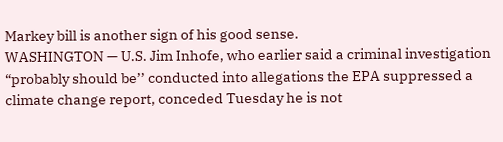Markey bill is another sign of his good sense.
WASHINGTON — U.S. Jim Inhofe, who earlier said a criminal investigation “probably should be’’ conducted into allegations the EPA suppressed a climate change report, conceded Tuesday he is not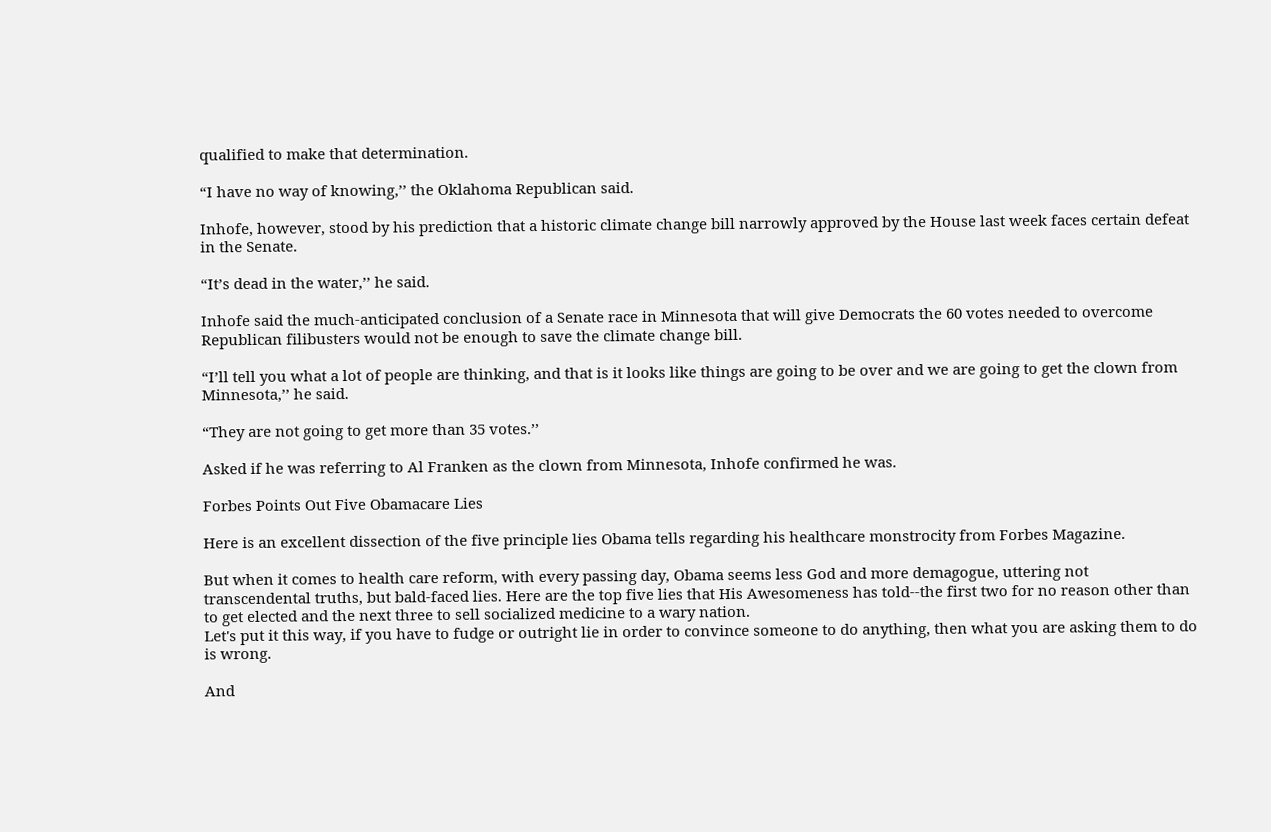qualified to make that determination.

“I have no way of knowing,’’ the Oklahoma Republican said.

Inhofe, however, stood by his prediction that a historic climate change bill narrowly approved by the House last week faces certain defeat in the Senate.

“It’s dead in the water,’’ he said.

Inhofe said the much-anticipated conclusion of a Senate race in Minnesota that will give Democrats the 60 votes needed to overcome Republican filibusters would not be enough to save the climate change bill.

“I’ll tell you what a lot of people are thinking, and that is it looks like things are going to be over and we are going to get the clown from Minnesota,’’ he said.

“They are not going to get more than 35 votes.’’

Asked if he was referring to Al Franken as the clown from Minnesota, Inhofe confirmed he was.

Forbes Points Out Five Obamacare Lies

Here is an excellent dissection of the five principle lies Obama tells regarding his healthcare monstrocity from Forbes Magazine.

But when it comes to health care reform, with every passing day, Obama seems less God and more demagogue, uttering not transcendental truths, but bald-faced lies. Here are the top five lies that His Awesomeness has told--the first two for no reason other than to get elected and the next three to sell socialized medicine to a wary nation.
Let's put it this way, if you have to fudge or outright lie in order to convince someone to do anything, then what you are asking them to do is wrong.

And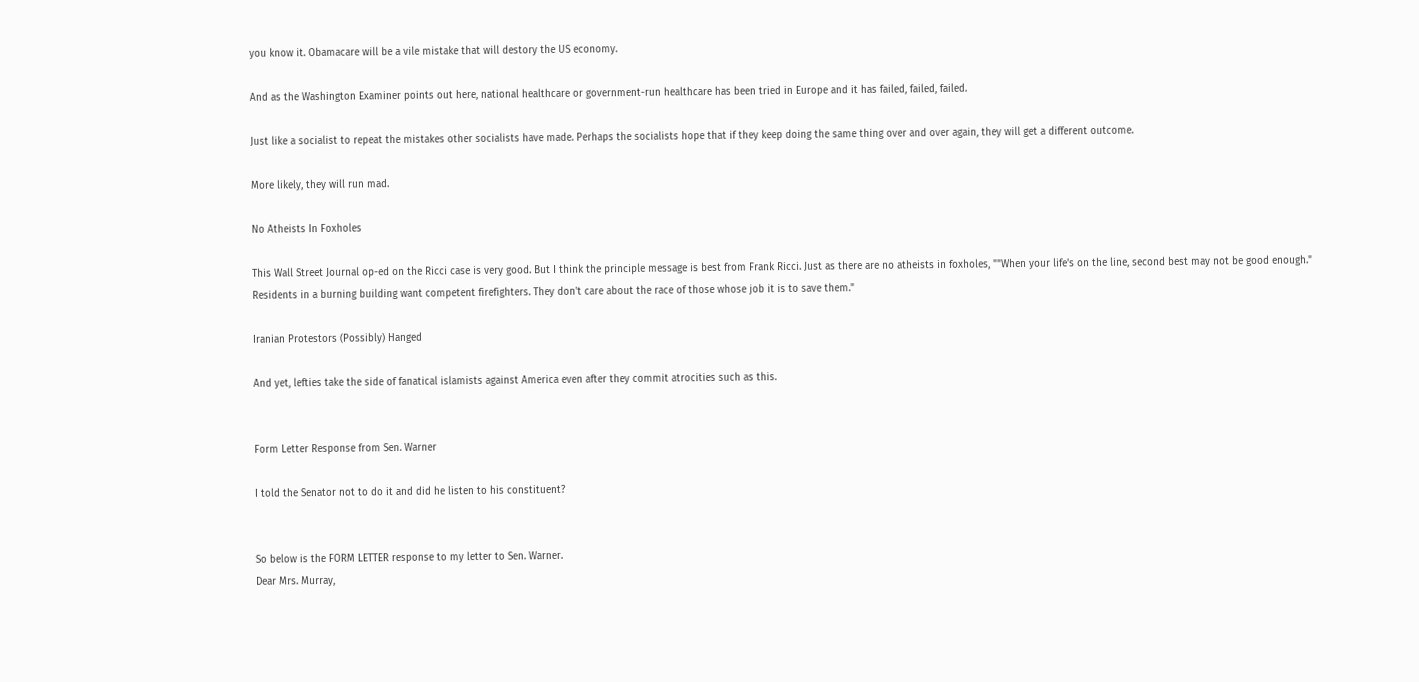you know it. Obamacare will be a vile mistake that will destory the US economy.

And as the Washington Examiner points out here, national healthcare or government-run healthcare has been tried in Europe and it has failed, failed, failed.

Just like a socialist to repeat the mistakes other socialists have made. Perhaps the socialists hope that if they keep doing the same thing over and over again, they will get a different outcome.

More likely, they will run mad.

No Atheists In Foxholes

This Wall Street Journal op-ed on the Ricci case is very good. But I think the principle message is best from Frank Ricci. Just as there are no atheists in foxholes, ""When your life's on the line, second best may not be good enough." Residents in a burning building want competent firefighters. They don't care about the race of those whose job it is to save them."

Iranian Protestors (Possibly) Hanged

And yet, lefties take the side of fanatical islamists against America even after they commit atrocities such as this.


Form Letter Response from Sen. Warner

I told the Senator not to do it and did he listen to his constituent?


So below is the FORM LETTER response to my letter to Sen. Warner.
Dear Mrs. Murray,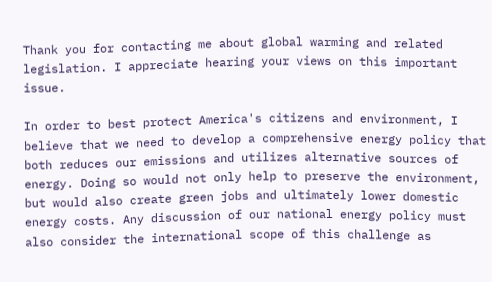Thank you for contacting me about global warming and related legislation. I appreciate hearing your views on this important issue.

In order to best protect America's citizens and environment, I believe that we need to develop a comprehensive energy policy that both reduces our emissions and utilizes alternative sources of energy. Doing so would not only help to preserve the environment, but would also create green jobs and ultimately lower domestic energy costs. Any discussion of our national energy policy must also consider the international scope of this challenge as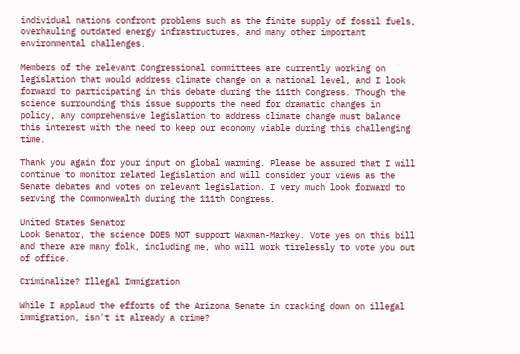individual nations confront problems such as the finite supply of fossil fuels, overhauling outdated energy infrastructures, and many other important environmental challenges.

Members of the relevant Congressional committees are currently working on legislation that would address climate change on a national level, and I look forward to participating in this debate during the 111th Congress. Though the science surrounding this issue supports the need for dramatic changes in policy, any comprehensive legislation to address climate change must balance this interest with the need to keep our economy viable during this challenging time.

Thank you again for your input on global warming. Please be assured that I will continue to monitor related legislation and will consider your views as the Senate debates and votes on relevant legislation. I very much look forward to serving the Commonwealth during the 111th Congress.

United States Senator
Look Senator, the science DOES NOT support Waxman-Markey. Vote yes on this bill and there are many folk, including me, who will work tirelessly to vote you out of office.

Criminalize? Illegal Immigration

While I applaud the efforts of the Arizona Senate in cracking down on illegal immigration, isn't it already a crime?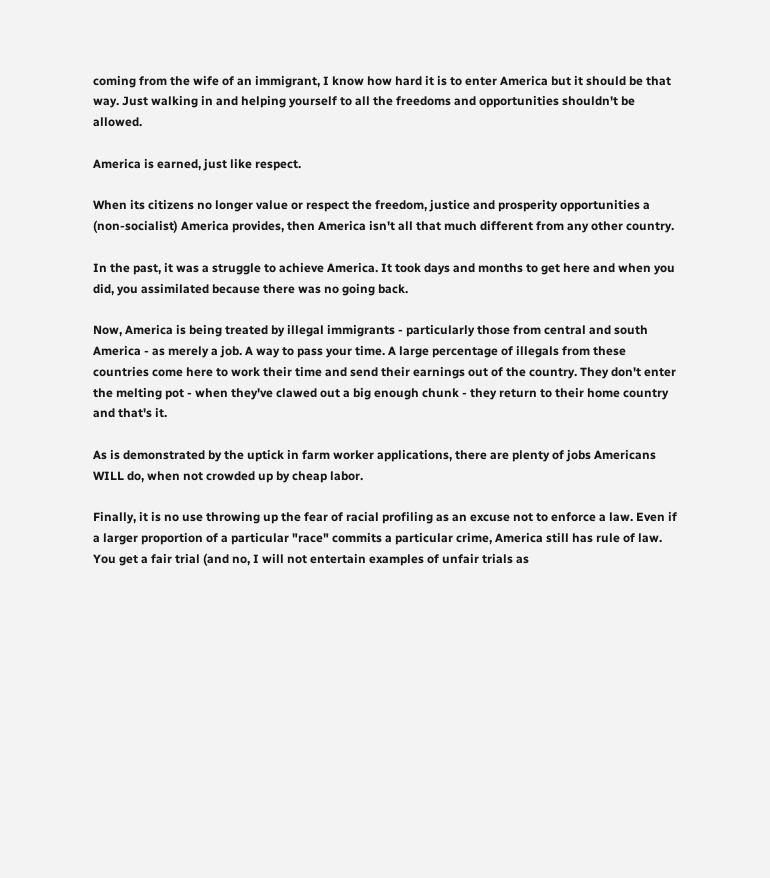coming from the wife of an immigrant, I know how hard it is to enter America but it should be that way. Just walking in and helping yourself to all the freedoms and opportunities shouldn't be allowed.

America is earned, just like respect.

When its citizens no longer value or respect the freedom, justice and prosperity opportunities a (non-socialist) America provides, then America isn't all that much different from any other country.

In the past, it was a struggle to achieve America. It took days and months to get here and when you did, you assimilated because there was no going back.

Now, America is being treated by illegal immigrants - particularly those from central and south America - as merely a job. A way to pass your time. A large percentage of illegals from these countries come here to work their time and send their earnings out of the country. They don't enter the melting pot - when they've clawed out a big enough chunk - they return to their home country and that's it.

As is demonstrated by the uptick in farm worker applications, there are plenty of jobs Americans WILL do, when not crowded up by cheap labor.

Finally, it is no use throwing up the fear of racial profiling as an excuse not to enforce a law. Even if a larger proportion of a particular "race" commits a particular crime, America still has rule of law. You get a fair trial (and no, I will not entertain examples of unfair trials as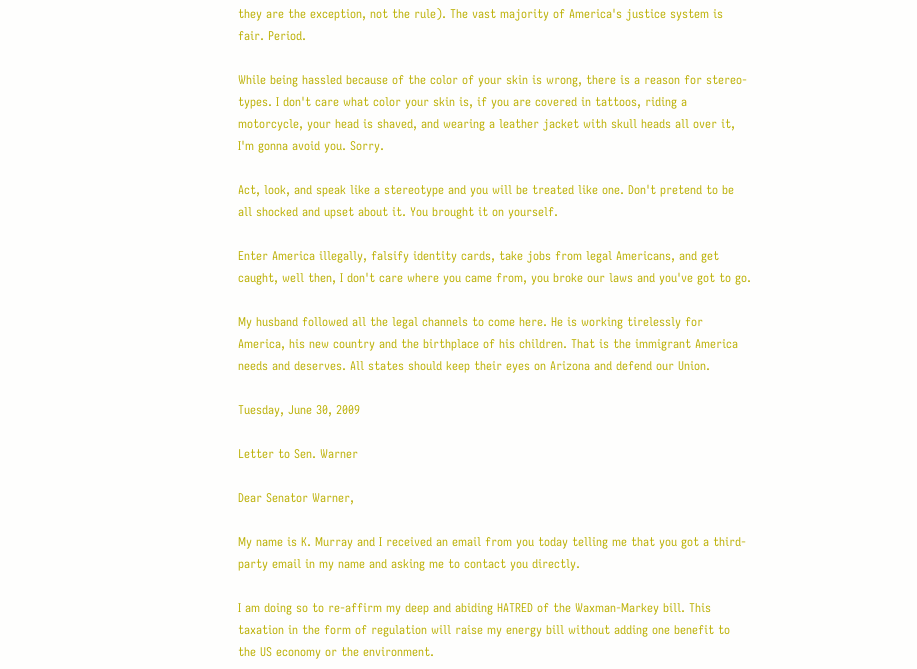they are the exception, not the rule). The vast majority of America's justice system is fair. Period.

While being hassled because of the color of your skin is wrong, there is a reason for stereo-types. I don't care what color your skin is, if you are covered in tattoos, riding a motorcycle, your head is shaved, and wearing a leather jacket with skull heads all over it, I'm gonna avoid you. Sorry.

Act, look, and speak like a stereotype and you will be treated like one. Don't pretend to be all shocked and upset about it. You brought it on yourself.

Enter America illegally, falsify identity cards, take jobs from legal Americans, and get caught, well then, I don't care where you came from, you broke our laws and you've got to go.

My husband followed all the legal channels to come here. He is working tirelessly for America, his new country and the birthplace of his children. That is the immigrant America needs and deserves. All states should keep their eyes on Arizona and defend our Union.

Tuesday, June 30, 2009

Letter to Sen. Warner

Dear Senator Warner,

My name is K. Murray and I received an email from you today telling me that you got a third-party email in my name and asking me to contact you directly.

I am doing so to re-affirm my deep and abiding HATRED of the Waxman-Markey bill. This taxation in the form of regulation will raise my energy bill without adding one benefit to the US economy or the environment.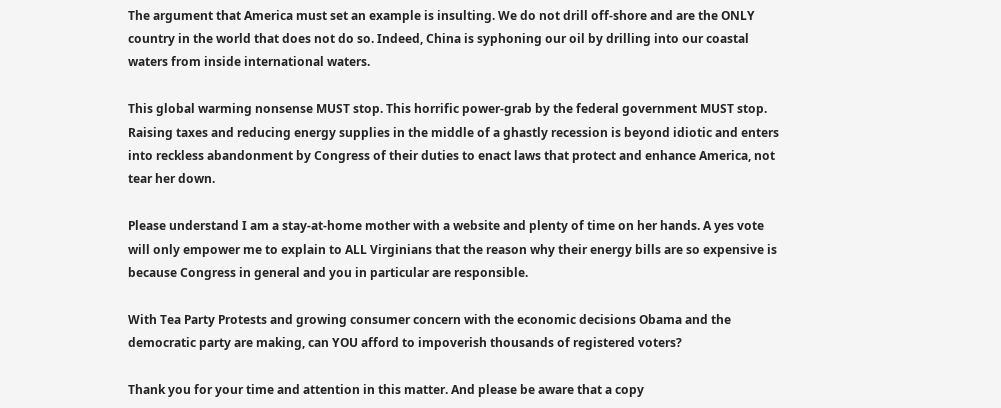The argument that America must set an example is insulting. We do not drill off-shore and are the ONLY country in the world that does not do so. Indeed, China is syphoning our oil by drilling into our coastal waters from inside international waters.

This global warming nonsense MUST stop. This horrific power-grab by the federal government MUST stop. Raising taxes and reducing energy supplies in the middle of a ghastly recession is beyond idiotic and enters into reckless abandonment by Congress of their duties to enact laws that protect and enhance America, not tear her down.

Please understand I am a stay-at-home mother with a website and plenty of time on her hands. A yes vote will only empower me to explain to ALL Virginians that the reason why their energy bills are so expensive is because Congress in general and you in particular are responsible.

With Tea Party Protests and growing consumer concern with the economic decisions Obama and the democratic party are making, can YOU afford to impoverish thousands of registered voters?

Thank you for your time and attention in this matter. And please be aware that a copy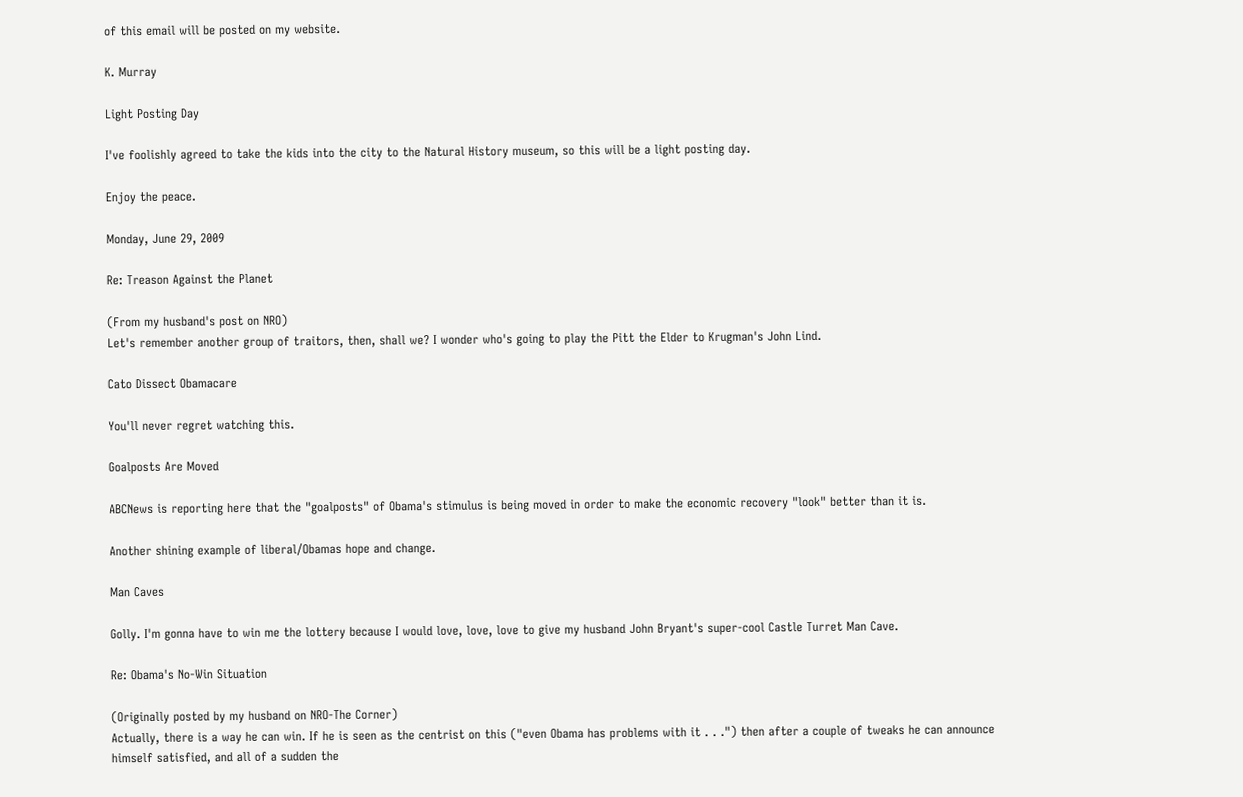of this email will be posted on my website.

K. Murray

Light Posting Day

I've foolishly agreed to take the kids into the city to the Natural History museum, so this will be a light posting day.

Enjoy the peace.

Monday, June 29, 2009

Re: Treason Against the Planet

(From my husband's post on NRO)
Let's remember another group of traitors, then, shall we? I wonder who's going to play the Pitt the Elder to Krugman's John Lind.

Cato Dissect Obamacare

You'll never regret watching this.

Goalposts Are Moved

ABCNews is reporting here that the "goalposts" of Obama's stimulus is being moved in order to make the economic recovery "look" better than it is.

Another shining example of liberal/Obamas hope and change.

Man Caves

Golly. I'm gonna have to win me the lottery because I would love, love, love to give my husband John Bryant's super-cool Castle Turret Man Cave.

Re: Obama's No-Win Situation

(Originally posted by my husband on NRO-The Corner)
Actually, there is a way he can win. If he is seen as the centrist on this ("even Obama has problems with it . . .") then after a couple of tweaks he can announce himself satisfied, and all of a sudden the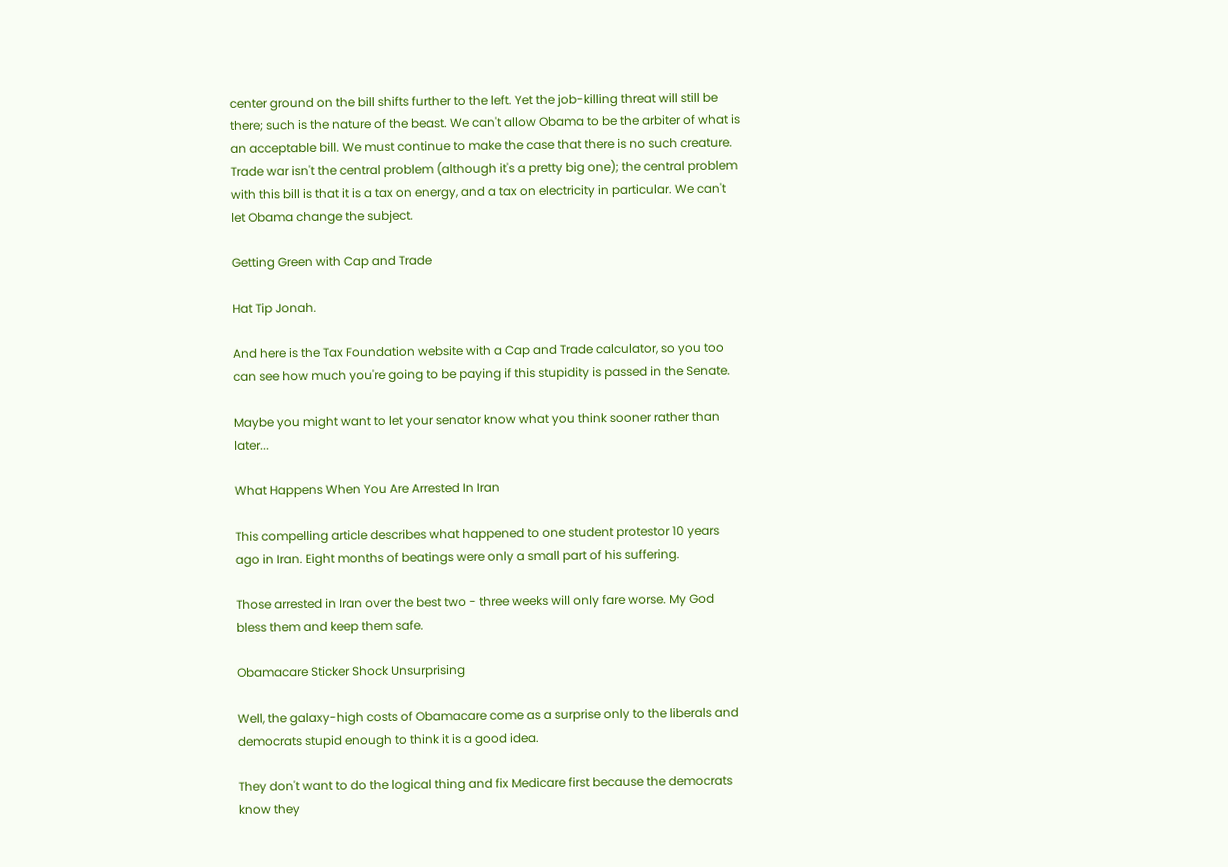center ground on the bill shifts further to the left. Yet the job-killing threat will still be there; such is the nature of the beast. We can't allow Obama to be the arbiter of what is an acceptable bill. We must continue to make the case that there is no such creature. Trade war isn't the central problem (although it's a pretty big one); the central problem with this bill is that it is a tax on energy, and a tax on electricity in particular. We can't let Obama change the subject.

Getting Green with Cap and Trade

Hat Tip Jonah.

And here is the Tax Foundation website with a Cap and Trade calculator, so you too can see how much you're going to be paying if this stupidity is passed in the Senate.

Maybe you might want to let your senator know what you think sooner rather than later...

What Happens When You Are Arrested In Iran

This compelling article describes what happened to one student protestor 10 years ago in Iran. Eight months of beatings were only a small part of his suffering.

Those arrested in Iran over the best two - three weeks will only fare worse. My God bless them and keep them safe.

Obamacare Sticker Shock Unsurprising

Well, the galaxy-high costs of Obamacare come as a surprise only to the liberals and democrats stupid enough to think it is a good idea.

They don't want to do the logical thing and fix Medicare first because the democrats know they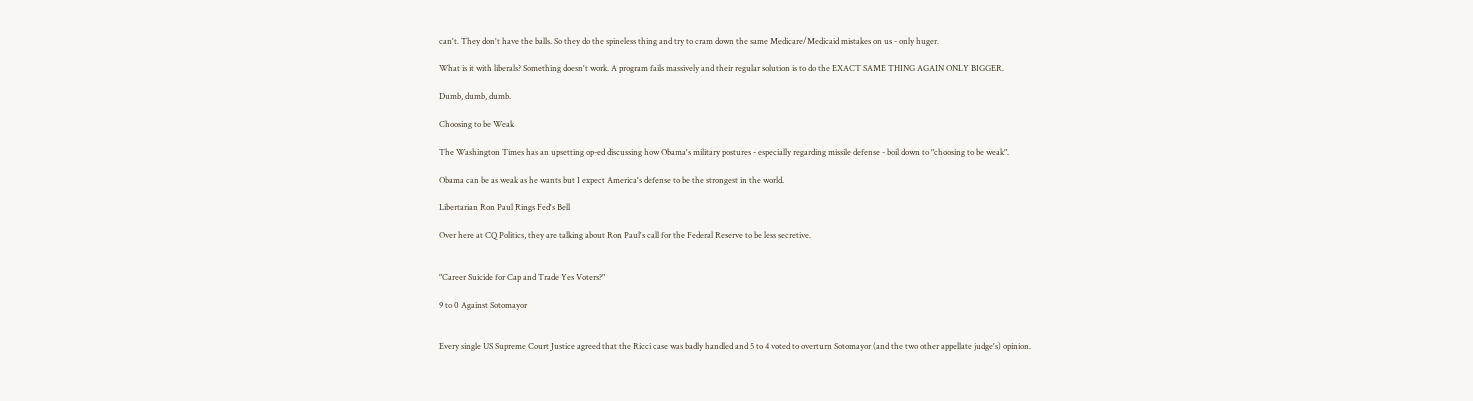can't. They don't have the balls. So they do the spineless thing and try to cram down the same Medicare/Medicaid mistakes on us - only huger.

What is it with liberals? Something doesn't work. A program fails massively and their regular solution is to do the EXACT SAME THING AGAIN ONLY BIGGER.

Dumb, dumb, dumb.

Choosing to be Weak

The Washington Times has an upsetting op-ed discussing how Obama's military postures - especially regarding missile defense - boil down to "choosing to be weak".

Obama can be as weak as he wants but I expect America's defense to be the strongest in the world.

Libertarian Ron Paul Rings Fed's Bell

Over here at CQ Politics, they are talking about Ron Paul's call for the Federal Reserve to be less secretive.


"Career Suicide for Cap and Trade Yes Voters?"

9 to 0 Against Sotomayor


Every single US Supreme Court Justice agreed that the Ricci case was badly handled and 5 to 4 voted to overturn Sotomayor (and the two other appellate judge's) opinion.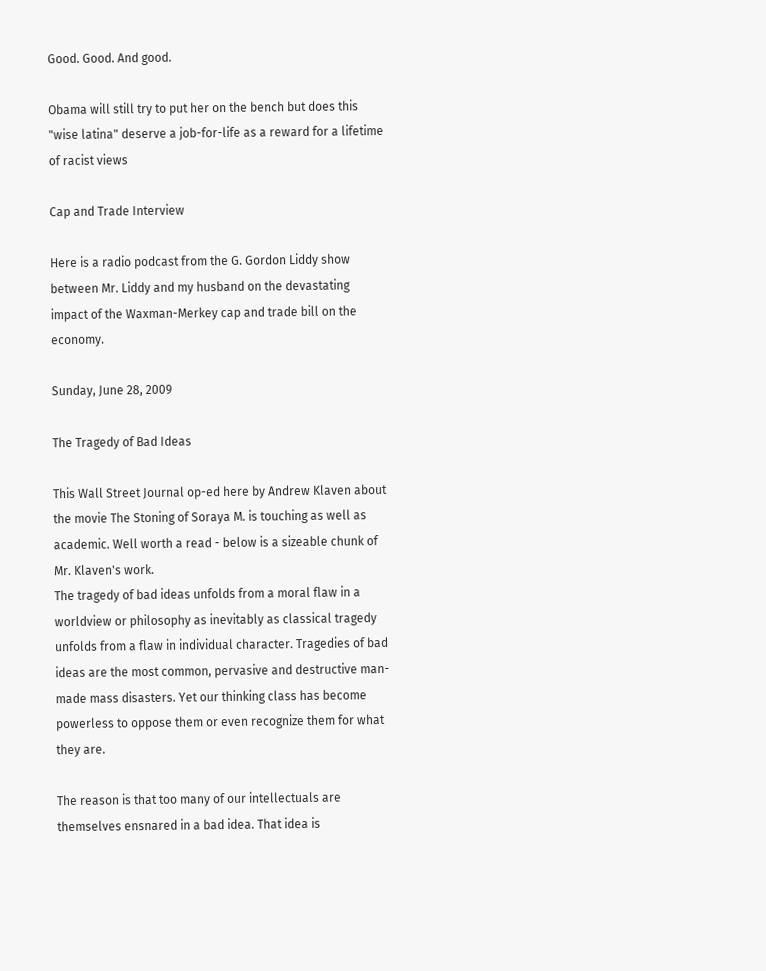Good. Good. And good.

Obama will still try to put her on the bench but does this "wise latina" deserve a job-for-life as a reward for a lifetime of racist views

Cap and Trade Interview

Here is a radio podcast from the G. Gordon Liddy show between Mr. Liddy and my husband on the devastating impact of the Waxman-Merkey cap and trade bill on the economy.

Sunday, June 28, 2009

The Tragedy of Bad Ideas

This Wall Street Journal op-ed here by Andrew Klaven about the movie The Stoning of Soraya M. is touching as well as academic. Well worth a read - below is a sizeable chunk of Mr. Klaven's work.
The tragedy of bad ideas unfolds from a moral flaw in a worldview or philosophy as inevitably as classical tragedy unfolds from a flaw in individual character. Tragedies of bad ideas are the most common, pervasive and destructive man-made mass disasters. Yet our thinking class has become powerless to oppose them or even recognize them for what they are.

The reason is that too many of our intellectuals are themselves ensnared in a bad idea. That idea is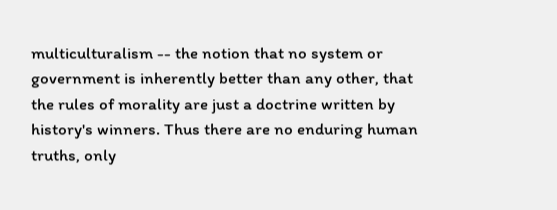multiculturalism -- the notion that no system or government is inherently better than any other, that the rules of morality are just a doctrine written by history's winners. Thus there are no enduring human truths, only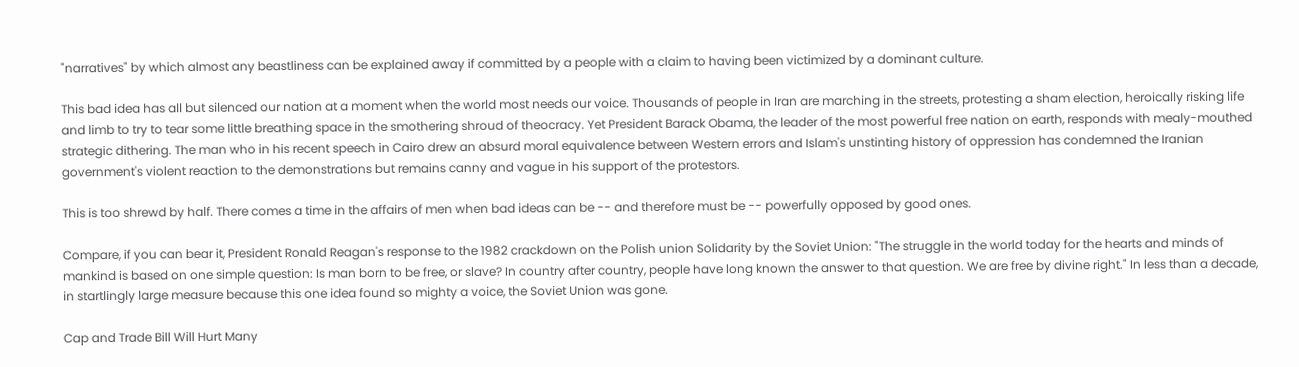"narratives" by which almost any beastliness can be explained away if committed by a people with a claim to having been victimized by a dominant culture.

This bad idea has all but silenced our nation at a moment when the world most needs our voice. Thousands of people in Iran are marching in the streets, protesting a sham election, heroically risking life and limb to try to tear some little breathing space in the smothering shroud of theocracy. Yet President Barack Obama, the leader of the most powerful free nation on earth, responds with mealy-mouthed strategic dithering. The man who in his recent speech in Cairo drew an absurd moral equivalence between Western errors and Islam's unstinting history of oppression has condemned the Iranian government's violent reaction to the demonstrations but remains canny and vague in his support of the protestors.

This is too shrewd by half. There comes a time in the affairs of men when bad ideas can be -- and therefore must be -- powerfully opposed by good ones.

Compare, if you can bear it, President Ronald Reagan's response to the 1982 crackdown on the Polish union Solidarity by the Soviet Union: "The struggle in the world today for the hearts and minds of mankind is based on one simple question: Is man born to be free, or slave? In country after country, people have long known the answer to that question. We are free by divine right." In less than a decade, in startlingly large measure because this one idea found so mighty a voice, the Soviet Union was gone.

Cap and Trade Bill Will Hurt Many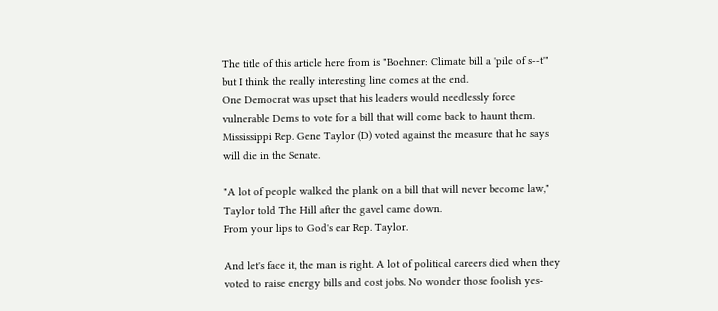The title of this article here from is "Boehner: Climate bill a 'pile of s--t'" but I think the really interesting line comes at the end.
One Democrat was upset that his leaders would needlessly force vulnerable Dems to vote for a bill that will come back to haunt them. Mississippi Rep. Gene Taylor (D) voted against the measure that he says will die in the Senate.

"A lot of people walked the plank on a bill that will never become law," Taylor told The Hill after the gavel came down.
From your lips to God's ear Rep. Taylor.

And let's face it, the man is right. A lot of political careers died when they voted to raise energy bills and cost jobs. No wonder those foolish yes-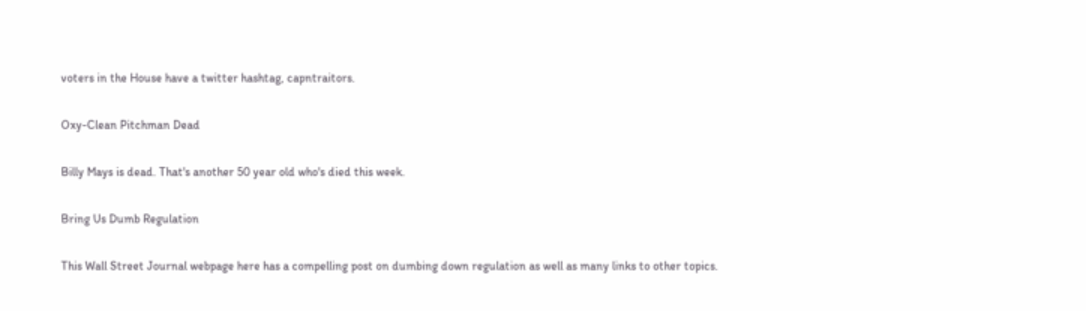voters in the House have a twitter hashtag, capntraitors.

Oxy-Clean Pitchman Dead

Billy Mays is dead. That's another 50 year old who's died this week.

Bring Us Dumb Regulation

This Wall Street Journal webpage here has a compelling post on dumbing down regulation as well as many links to other topics.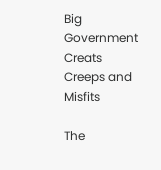Big Government Creats Creeps and Misfits

The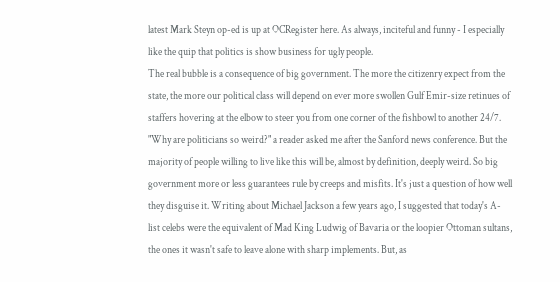latest Mark Steyn op-ed is up at OCRegister here. As always, inciteful and funny - I especially like the quip that politics is show business for ugly people.
The real bubble is a consequence of big government. The more the citizenry expect from the state, the more our political class will depend on ever more swollen Gulf Emir-size retinues of staffers hovering at the elbow to steer you from one corner of the fishbowl to another 24/7. "Why are politicians so weird?" a reader asked me after the Sanford news conference. But the majority of people willing to live like this will be, almost by definition, deeply weird. So big government more or less guarantees rule by creeps and misfits. It's just a question of how well they disguise it. Writing about Michael Jackson a few years ago, I suggested that today's A-list celebs were the equivalent of Mad King Ludwig of Bavaria or the loopier Ottoman sultans, the ones it wasn't safe to leave alone with sharp implements. But, as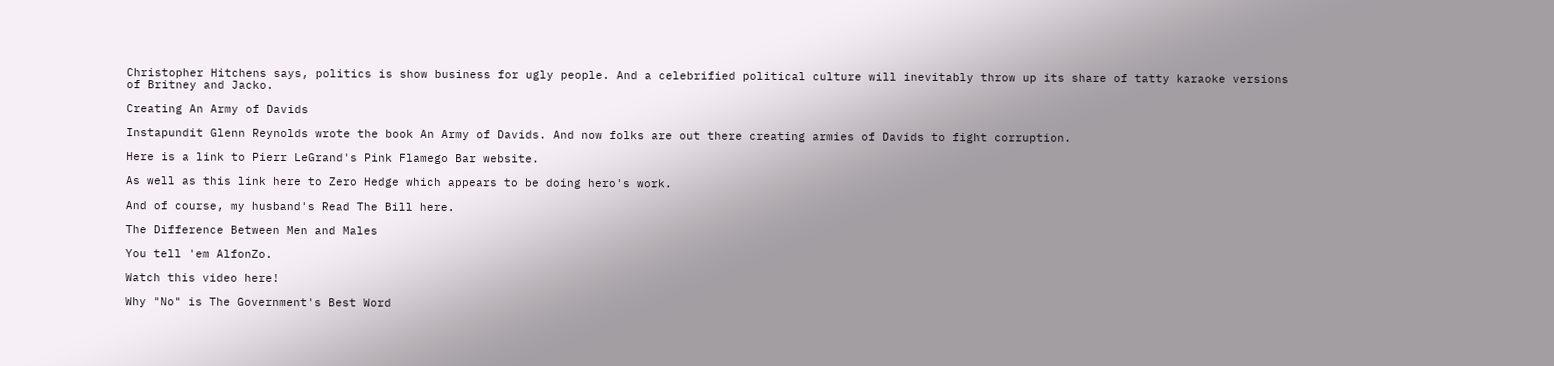Christopher Hitchens says, politics is show business for ugly people. And a celebrified political culture will inevitably throw up its share of tatty karaoke versions of Britney and Jacko.

Creating An Army of Davids

Instapundit Glenn Reynolds wrote the book An Army of Davids. And now folks are out there creating armies of Davids to fight corruption.

Here is a link to Pierr LeGrand's Pink Flamego Bar website.

As well as this link here to Zero Hedge which appears to be doing hero's work.

And of course, my husband's Read The Bill here.

The Difference Between Men and Males

You tell 'em AlfonZo.

Watch this video here!

Why "No" is The Government's Best Word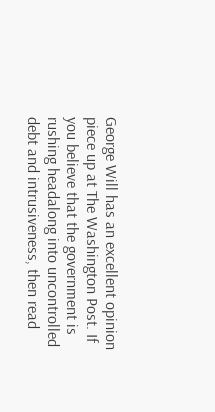George Will has an excellent opinion piece up at The Washington Post. If you believe that the government is rushing headalong into uncontrolled debt and intrusiveness, then read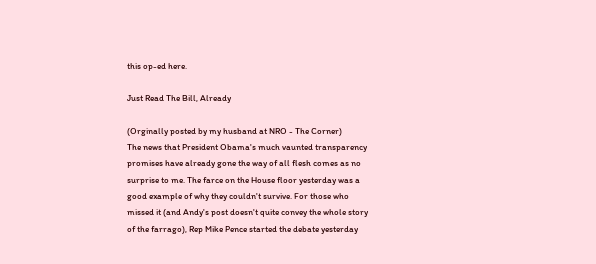this op-ed here.

Just Read The Bill, Already

(Orginally posted by my husband at NRO - The Corner)
The news that President Obama's much vaunted transparency promises have already gone the way of all flesh comes as no surprise to me. The farce on the House floor yesterday was a good example of why they couldn't survive. For those who missed it (and Andy's post doesn't quite convey the whole story of the farrago), Rep Mike Pence started the debate yesterday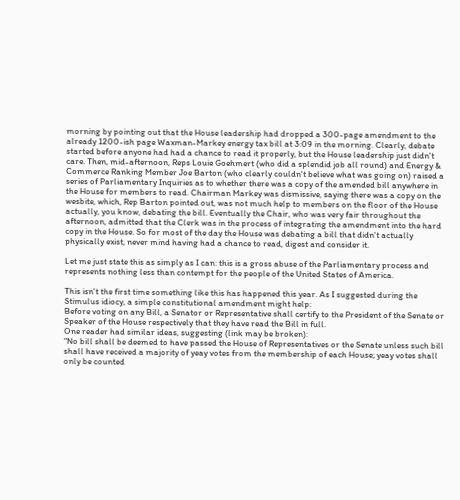morning by pointing out that the House leadership had dropped a 300-page amendment to the already 1200-ish page Waxman-Markey energy tax bill at 3:09 in the morning. Clearly, debate started before anyone had had a chance to read it properly, but the House leadership just didn't care. Then, mid-afternoon, Reps Louie Goehmert (who did a splendid job all round) and Energy & Commerce Ranking Member Joe Barton (who clearly couldn't believe what was going on) raised a series of Parliamentary Inquiries as to whether there was a copy of the amended bill anywhere in the House for members to read. Chairman Markey was dismissive, saying there was a copy on the wesbite, which, Rep Barton pointed out, was not much help to members on the floor of the House actually, you know, debating the bill. Eventually the Chair, who was very fair throughout the afternoon, admitted that the Clerk was in the process of integrating the amendment into the hard copy in the House. So for most of the day the House was debating a bill that didn't actually physically exist, never mind having had a chance to read, digest and consider it.

Let me just state this as simply as I can: this is a gross abuse of the Parliamentary process and represents nothing less than contempt for the people of the United States of America.

This isn't the first time something like this has happened this year. As I suggested during the Stimulus idiocy, a simple constitutional amendment might help:
Before voting on any Bill, a Senator or Representative shall certify to the President of the Senate or Speaker of the House respectively that they have read the Bill in full.
One reader had similar ideas, suggesting (link may be broken):
“No bill shall be deemed to have passed the House of Representatives or the Senate unless such bill shall have received a majority of yeay votes from the membership of each House; yeay votes shall only be counted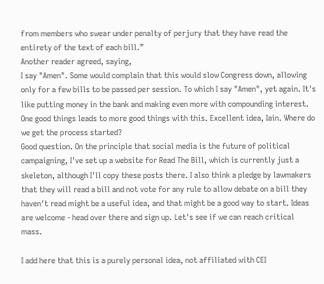from members who swear under penalty of perjury that they have read the entirety of the text of each bill.”
Another reader agreed, saying,
I say "Amen". Some would complain that this would slow Congress down, allowing only for a few bills to be passed per session. To which I say "Amen", yet again. It's like putting money in the bank and making even more with compounding interest. One good things leads to more good things with this. Excellent idea, Iain. Where do we get the process started?
Good question. On the principle that social media is the future of political campaigning, I've set up a website for Read The Bill, which is currently just a skeleton, although I'll copy these posts there. I also think a pledge by lawmakers that they will read a bill and not vote for any rule to allow debate on a bill they haven't read might be a useful idea, and that might be a good way to start. Ideas are welcome - head over there and sign up. Let's see if we can reach critical mass.

I add here that this is a purely personal idea, not affiliated with CEI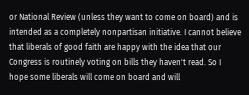or National Review (unless they want to come on board) and is intended as a completely nonpartisan initiative. I cannot believe that liberals of good faith are happy with the idea that our Congress is routinely voting on bills they haven't read. So I hope some liberals will come on board and will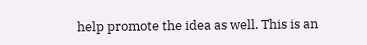help promote the idea as well. This is an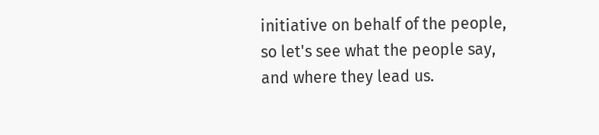initiative on behalf of the people, so let's see what the people say, and where they lead us.